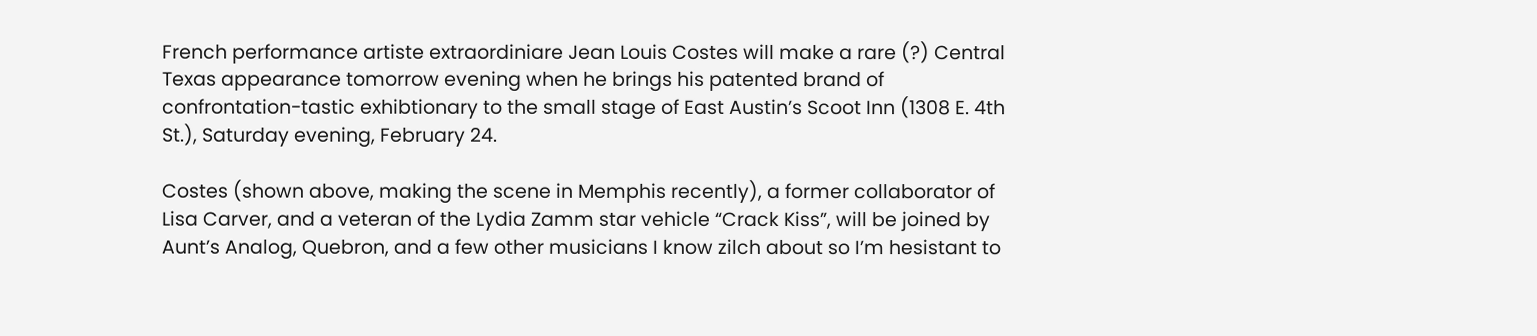French performance artiste extraordiniare Jean Louis Costes will make a rare (?) Central Texas appearance tomorrow evening when he brings his patented brand of confrontation-tastic exhibtionary to the small stage of East Austin’s Scoot Inn (1308 E. 4th St.), Saturday evening, February 24.

Costes (shown above, making the scene in Memphis recently), a former collaborator of Lisa Carver, and a veteran of the Lydia Zamm star vehicle “Crack Kiss”, will be joined by Aunt’s Analog, Quebron, and a few other musicians I know zilch about so I’m hesistant to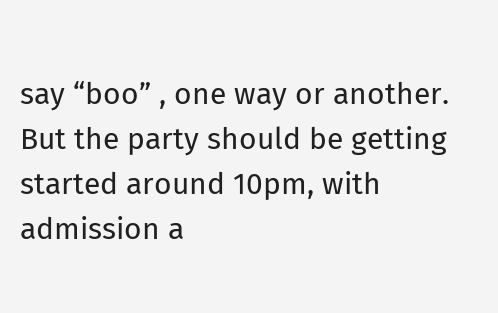say “boo” , one way or another.  But the party should be getting started around 10pm, with admission a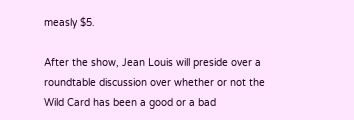measly $5.

After the show, Jean Louis will preside over a roundtable discussion over whether or not the Wild Card has been a good or a bad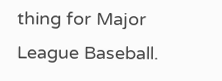thing for Major League Baseball.